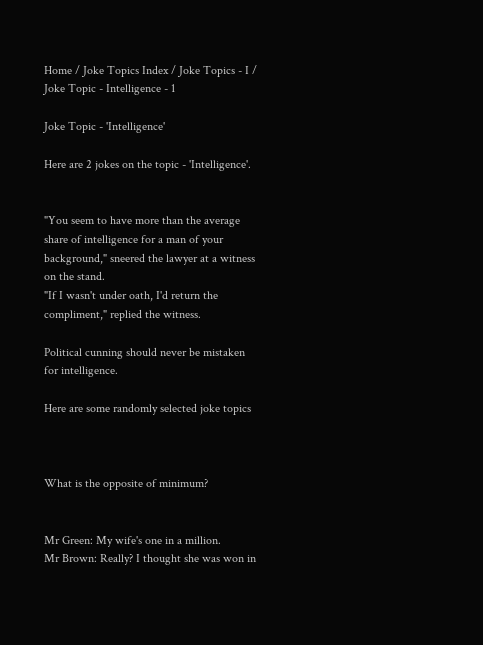Home / Joke Topics Index / Joke Topics - I / Joke Topic - Intelligence - 1

Joke Topic - 'Intelligence'

Here are 2 jokes on the topic - 'Intelligence'.


"You seem to have more than the average share of intelligence for a man of your background," sneered the lawyer at a witness on the stand.
"If I wasn't under oath, I'd return the compliment," replied the witness.

Political cunning should never be mistaken for intelligence.

Here are some randomly selected joke topics



What is the opposite of minimum?


Mr Green: My wife's one in a million.
Mr Brown: Really? I thought she was won in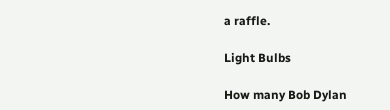a raffle.

Light Bulbs

How many Bob Dylan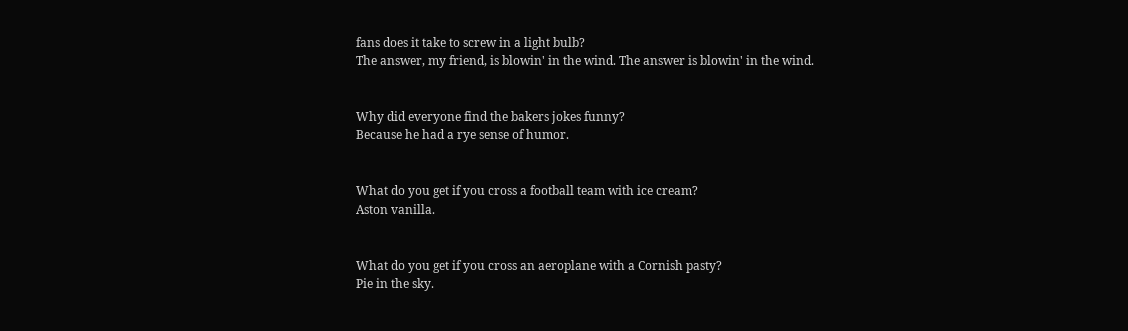fans does it take to screw in a light bulb?
The answer, my friend, is blowin' in the wind. The answer is blowin' in the wind.


Why did everyone find the bakers jokes funny?
Because he had a rye sense of humor.


What do you get if you cross a football team with ice cream?
Aston vanilla.


What do you get if you cross an aeroplane with a Cornish pasty?
Pie in the sky.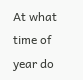At what time of year do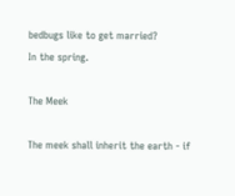bedbugs like to get married?
In the spring.

The Meek

The meek shall inherit the earth - if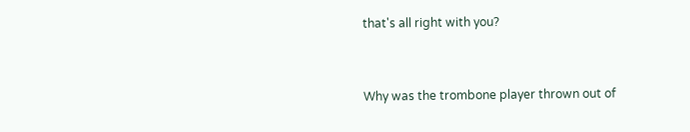that's all right with you?


Why was the trombone player thrown out of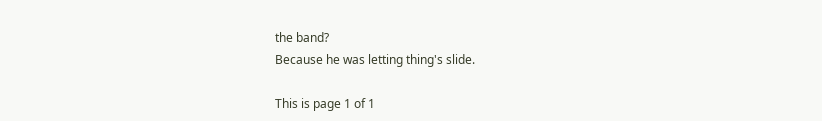the band?
Because he was letting thing's slide.

This is page 1 of 1